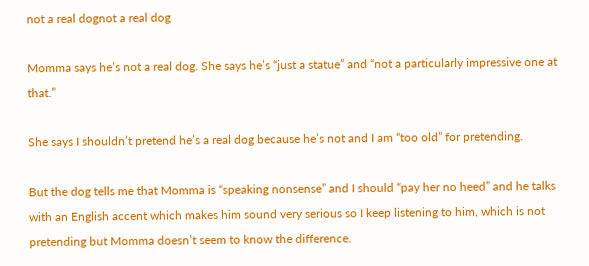not a real dognot a real dog

Momma says he’s not a real dog. She says he’s “just a statue” and “not a particularly impressive one at that.”

She says I shouldn’t pretend he’s a real dog because he’s not and I am “too old” for pretending.

But the dog tells me that Momma is “speaking nonsense” and I should “pay her no heed” and he talks with an English accent which makes him sound very serious so I keep listening to him, which is not pretending but Momma doesn’t seem to know the difference.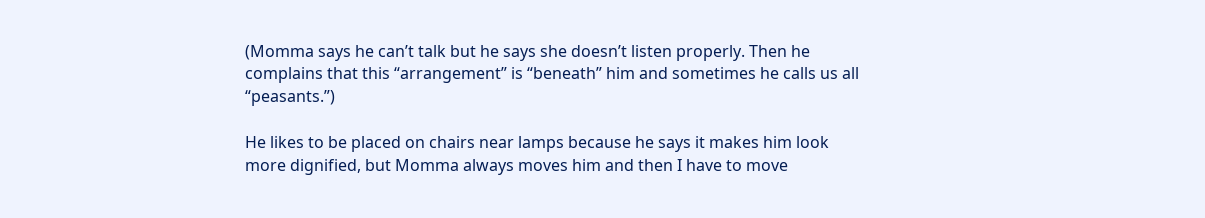(Momma says he can’t talk but he says she doesn’t listen properly. Then he complains that this “arrangement” is “beneath” him and sometimes he calls us all “peasants.”)

He likes to be placed on chairs near lamps because he says it makes him look more dignified, but Momma always moves him and then I have to move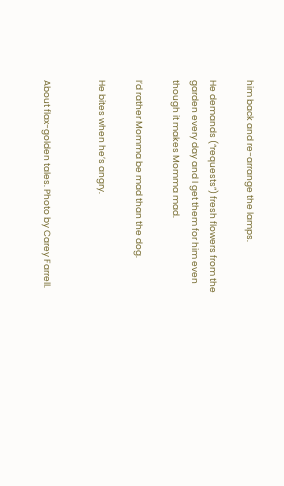him back and re-arrange the lamps.

He demands (“requests”) fresh flowers from the garden every day and I get them for him even though it makes Momma mad.

I’d rather Momma be mad than the dog.

He bites when he’s angry.


About flax-golden tales. Photo by Carey Farrell.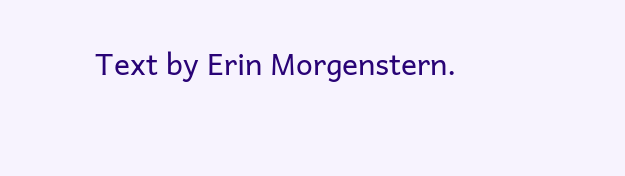Text by Erin Morgenstern.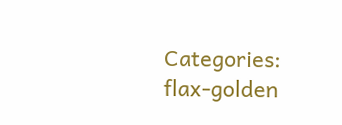Categories: flax-golden